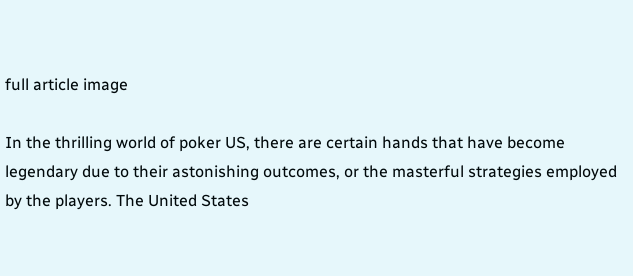full article image

In the thrilling world of poker US, there are certain hands that have become legendary due to their astonishing outcomes, or the masterful strategies employed by the players. The United States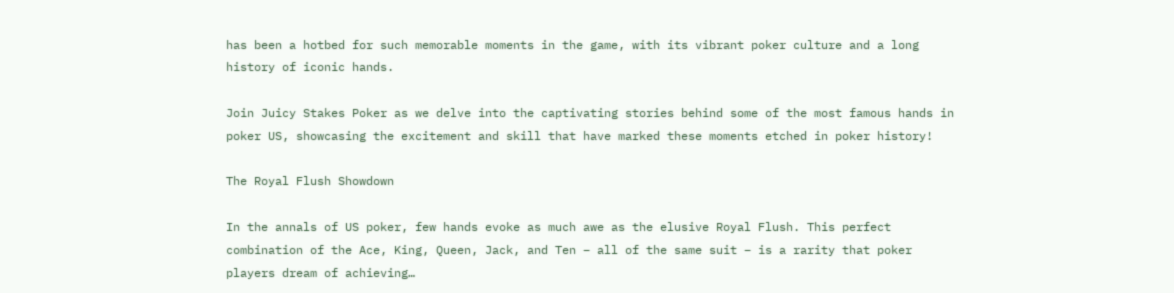has been a hotbed for such memorable moments in the game, with its vibrant poker culture and a long history of iconic hands.

Join Juicy Stakes Poker as we delve into the captivating stories behind some of the most famous hands in poker US, showcasing the excitement and skill that have marked these moments etched in poker history!

The Royal Flush Showdown

In the annals of US poker, few hands evoke as much awe as the elusive Royal Flush. This perfect combination of the Ace, King, Queen, Jack, and Ten – all of the same suit – is a rarity that poker players dream of achieving…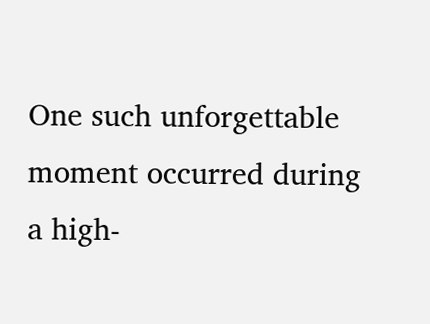One such unforgettable moment occurred during a high-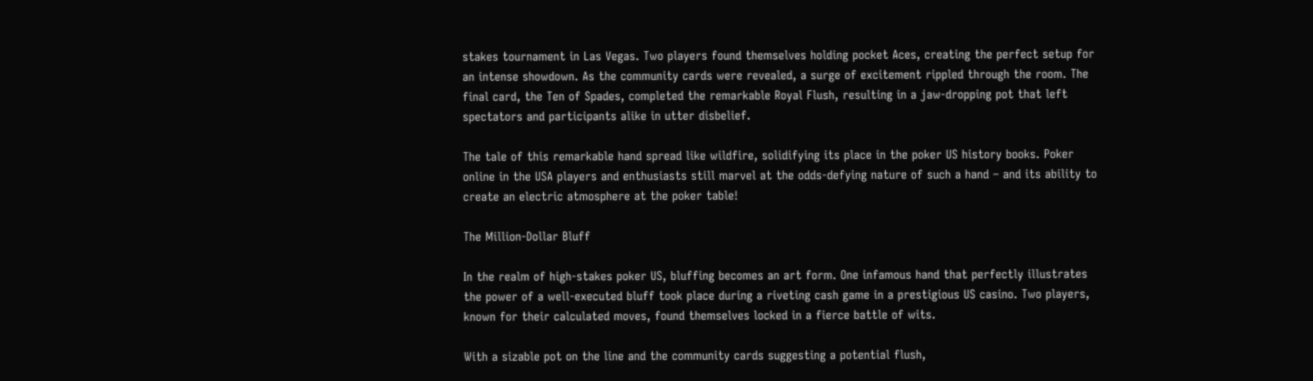stakes tournament in Las Vegas. Two players found themselves holding pocket Aces, creating the perfect setup for an intense showdown. As the community cards were revealed, a surge of excitement rippled through the room. The final card, the Ten of Spades, completed the remarkable Royal Flush, resulting in a jaw-dropping pot that left spectators and participants alike in utter disbelief.

The tale of this remarkable hand spread like wildfire, solidifying its place in the poker US history books. Poker online in the USA players and enthusiasts still marvel at the odds-defying nature of such a hand – and its ability to create an electric atmosphere at the poker table!

The Million-Dollar Bluff

In the realm of high-stakes poker US, bluffing becomes an art form. One infamous hand that perfectly illustrates the power of a well-executed bluff took place during a riveting cash game in a prestigious US casino. Two players, known for their calculated moves, found themselves locked in a fierce battle of wits.

With a sizable pot on the line and the community cards suggesting a potential flush,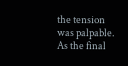the tension was palpable. As the final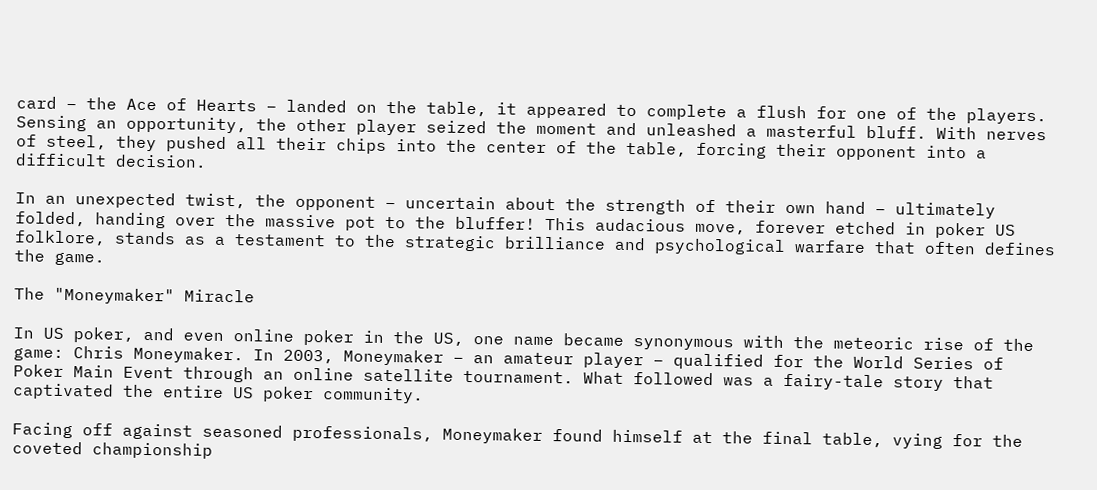card – the Ace of Hearts – landed on the table, it appeared to complete a flush for one of the players. Sensing an opportunity, the other player seized the moment and unleashed a masterful bluff. With nerves of steel, they pushed all their chips into the center of the table, forcing their opponent into a difficult decision.

In an unexpected twist, the opponent – uncertain about the strength of their own hand – ultimately folded, handing over the massive pot to the bluffer! This audacious move, forever etched in poker US folklore, stands as a testament to the strategic brilliance and psychological warfare that often defines the game.

The "Moneymaker" Miracle

In US poker, and even online poker in the US, one name became synonymous with the meteoric rise of the game: Chris Moneymaker. In 2003, Moneymaker – an amateur player – qualified for the World Series of Poker Main Event through an online satellite tournament. What followed was a fairy-tale story that captivated the entire US poker community.

Facing off against seasoned professionals, Moneymaker found himself at the final table, vying for the coveted championship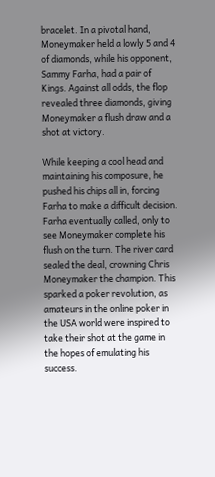bracelet. In a pivotal hand, Moneymaker held a lowly 5 and 4 of diamonds, while his opponent, Sammy Farha, had a pair of Kings. Against all odds, the flop revealed three diamonds, giving Moneymaker a flush draw and a shot at victory.

While keeping a cool head and maintaining his composure, he pushed his chips all in, forcing Farha to make a difficult decision. Farha eventually called, only to see Moneymaker complete his flush on the turn. The river card sealed the deal, crowning Chris Moneymaker the champion. This sparked a poker revolution, as amateurs in the online poker in the USA world were inspired to take their shot at the game in the hopes of emulating his success.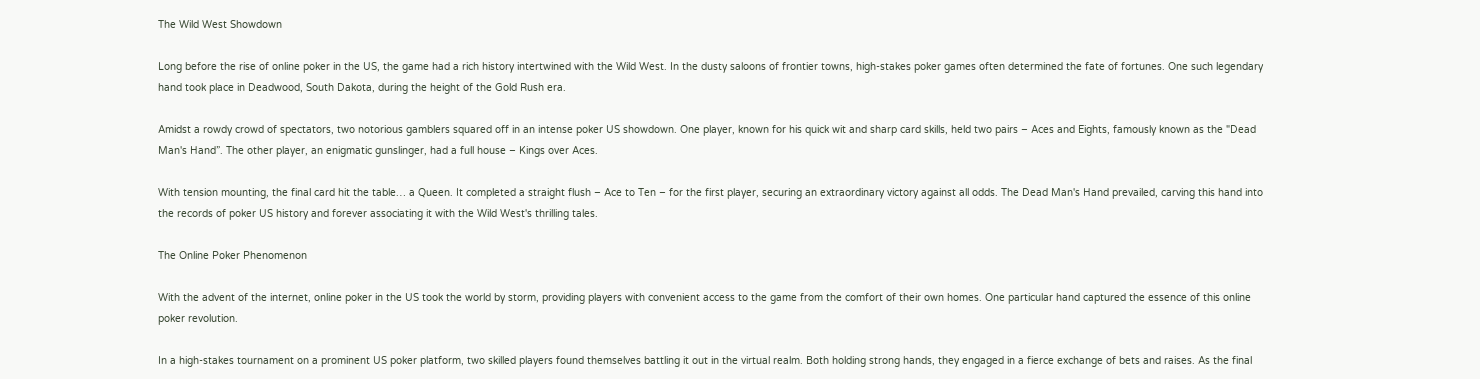The Wild West Showdown

Long before the rise of online poker in the US, the game had a rich history intertwined with the Wild West. In the dusty saloons of frontier towns, high-stakes poker games often determined the fate of fortunes. One such legendary hand took place in Deadwood, South Dakota, during the height of the Gold Rush era.

Amidst a rowdy crowd of spectators, two notorious gamblers squared off in an intense poker US showdown. One player, known for his quick wit and sharp card skills, held two pairs – Aces and Eights, famously known as the "Dead Man's Hand”. The other player, an enigmatic gunslinger, had a full house – Kings over Aces.

With tension mounting, the final card hit the table… a Queen. It completed a straight flush – Ace to Ten – for the first player, securing an extraordinary victory against all odds. The Dead Man's Hand prevailed, carving this hand into the records of poker US history and forever associating it with the Wild West's thrilling tales.

The Online Poker Phenomenon

With the advent of the internet, online poker in the US took the world by storm, providing players with convenient access to the game from the comfort of their own homes. One particular hand captured the essence of this online poker revolution.

In a high-stakes tournament on a prominent US poker platform, two skilled players found themselves battling it out in the virtual realm. Both holding strong hands, they engaged in a fierce exchange of bets and raises. As the final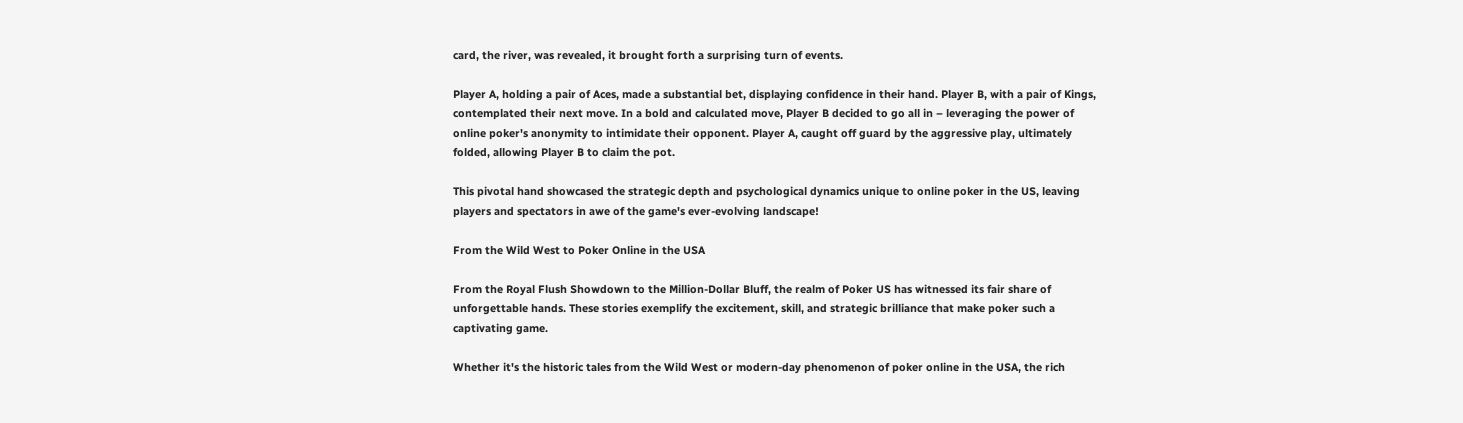card, the river, was revealed, it brought forth a surprising turn of events.

Player A, holding a pair of Aces, made a substantial bet, displaying confidence in their hand. Player B, with a pair of Kings, contemplated their next move. In a bold and calculated move, Player B decided to go all in – leveraging the power of online poker's anonymity to intimidate their opponent. Player A, caught off guard by the aggressive play, ultimately folded, allowing Player B to claim the pot.

This pivotal hand showcased the strategic depth and psychological dynamics unique to online poker in the US, leaving players and spectators in awe of the game's ever-evolving landscape!

From the Wild West to Poker Online in the USA

From the Royal Flush Showdown to the Million-Dollar Bluff, the realm of Poker US has witnessed its fair share of unforgettable hands. These stories exemplify the excitement, skill, and strategic brilliance that make poker such a captivating game.

Whether it's the historic tales from the Wild West or modern-day phenomenon of poker online in the USA, the rich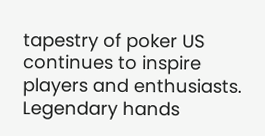tapestry of poker US continues to inspire players and enthusiasts. Legendary hands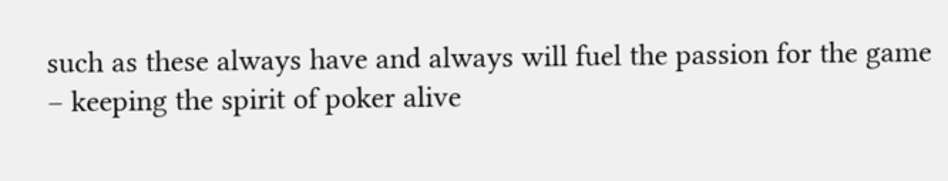such as these always have and always will fuel the passion for the game – keeping the spirit of poker alive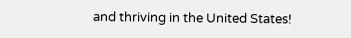and thriving in the United States!